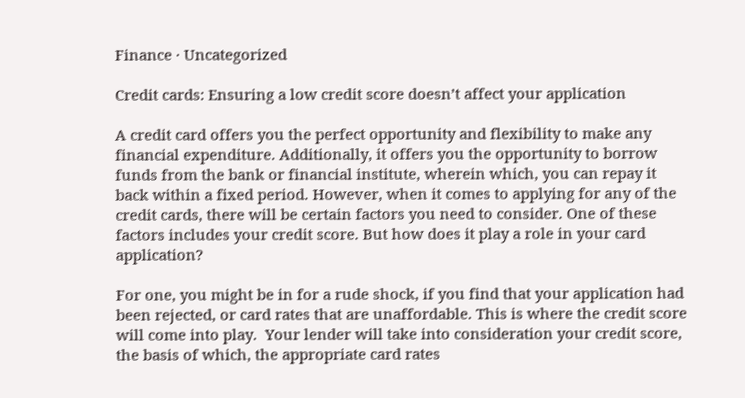Finance · Uncategorized

Credit cards: Ensuring a low credit score doesn’t affect your application

A credit card offers you the perfect opportunity and flexibility to make any financial expenditure. Additionally, it offers you the opportunity to borrow funds from the bank or financial institute, wherein which, you can repay it back within a fixed period. However, when it comes to applying for any of the credit cards, there will be certain factors you need to consider. One of these factors includes your credit score. But how does it play a role in your card application?

For one, you might be in for a rude shock, if you find that your application had been rejected, or card rates that are unaffordable. This is where the credit score will come into play.  Your lender will take into consideration your credit score, the basis of which, the appropriate card rates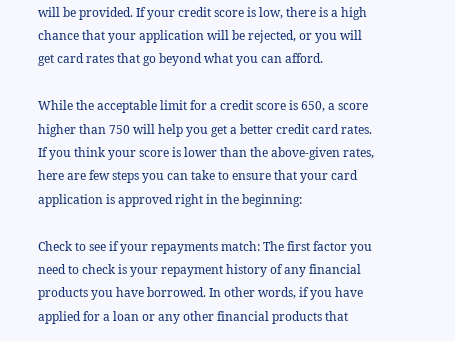will be provided. If your credit score is low, there is a high chance that your application will be rejected, or you will get card rates that go beyond what you can afford.

While the acceptable limit for a credit score is 650, a score higher than 750 will help you get a better credit card rates. If you think your score is lower than the above-given rates, here are few steps you can take to ensure that your card application is approved right in the beginning:

Check to see if your repayments match: The first factor you need to check is your repayment history of any financial products you have borrowed. In other words, if you have applied for a loan or any other financial products that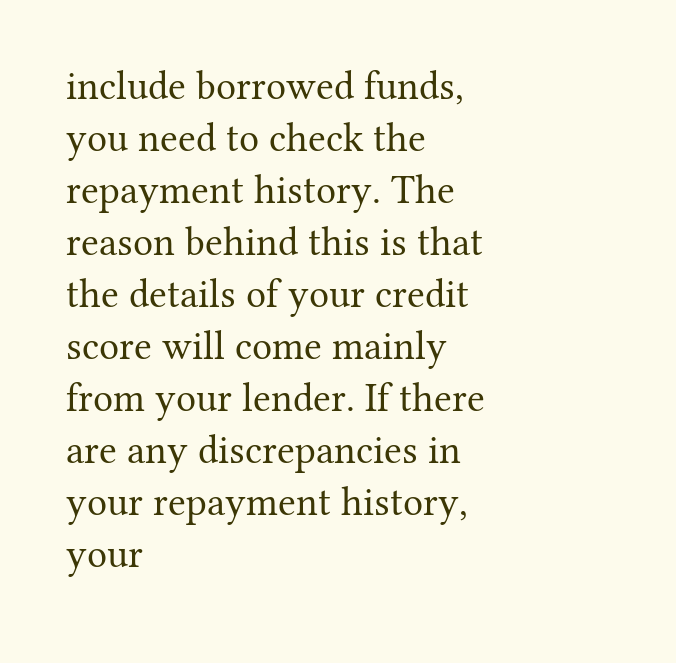include borrowed funds, you need to check the repayment history. The reason behind this is that the details of your credit score will come mainly from your lender. If there are any discrepancies in your repayment history, your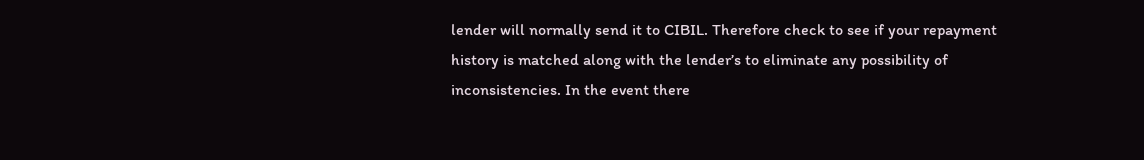lender will normally send it to CIBIL. Therefore check to see if your repayment history is matched along with the lender’s to eliminate any possibility of inconsistencies. In the event there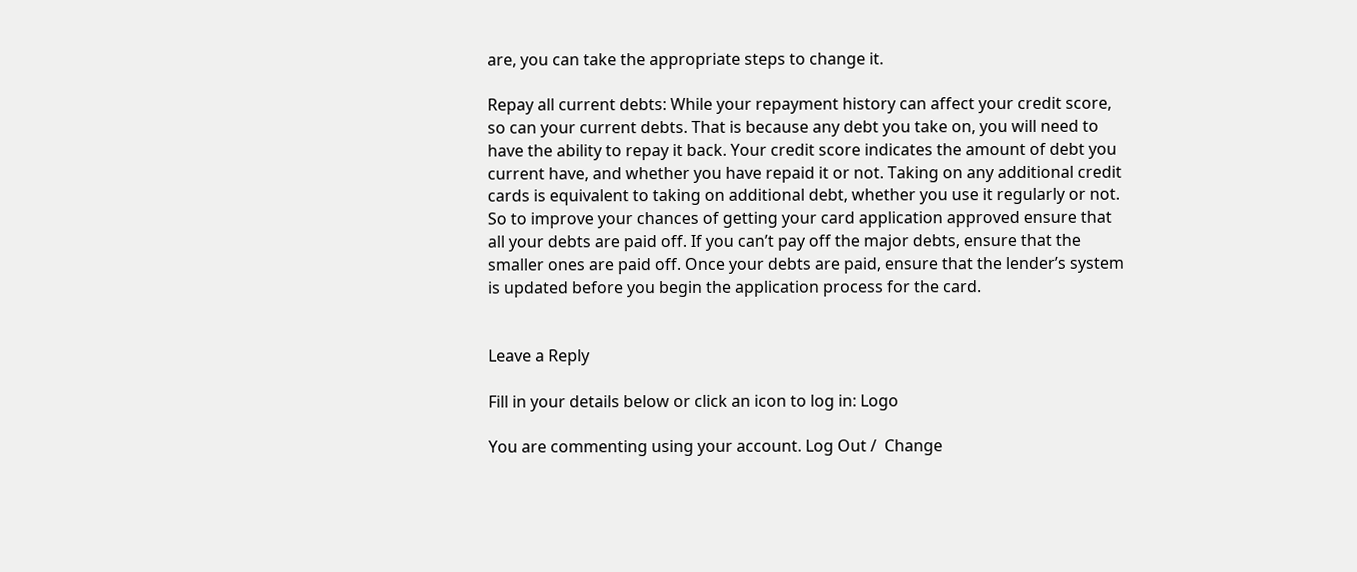are, you can take the appropriate steps to change it.

Repay all current debts: While your repayment history can affect your credit score, so can your current debts. That is because any debt you take on, you will need to have the ability to repay it back. Your credit score indicates the amount of debt you current have, and whether you have repaid it or not. Taking on any additional credit cards is equivalent to taking on additional debt, whether you use it regularly or not. So to improve your chances of getting your card application approved ensure that all your debts are paid off. If you can’t pay off the major debts, ensure that the smaller ones are paid off. Once your debts are paid, ensure that the lender’s system is updated before you begin the application process for the card.


Leave a Reply

Fill in your details below or click an icon to log in: Logo

You are commenting using your account. Log Out /  Change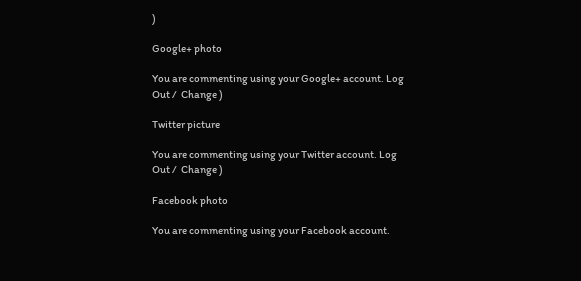)

Google+ photo

You are commenting using your Google+ account. Log Out /  Change )

Twitter picture

You are commenting using your Twitter account. Log Out /  Change )

Facebook photo

You are commenting using your Facebook account.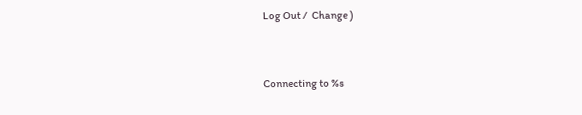Log Out /  Change )


Connecting to %s